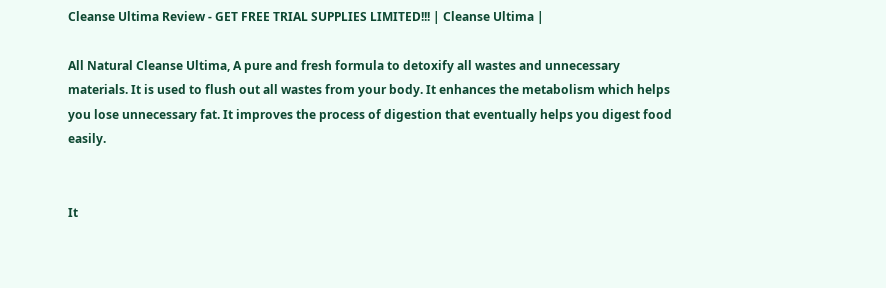Cleanse Ultima Review - GET FREE TRIAL SUPPLIES LIMITED!!! | Cleanse Ultima |

All Natural Cleanse Ultima, A pure and fresh formula to detoxify all wastes and unnecessary materials. It is used to flush out all wastes from your body. It enhances the metabolism which helps you lose unnecessary fat. It improves the process of digestion that eventually helps you digest food easily.


It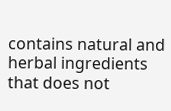contains natural and herbal ingredients that does not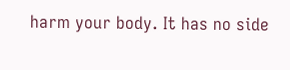harm your body. It has no side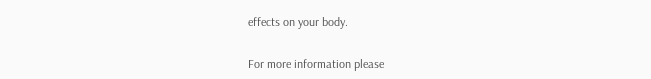effects on your body.


For more information please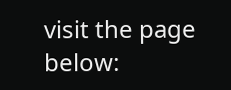visit the page below: